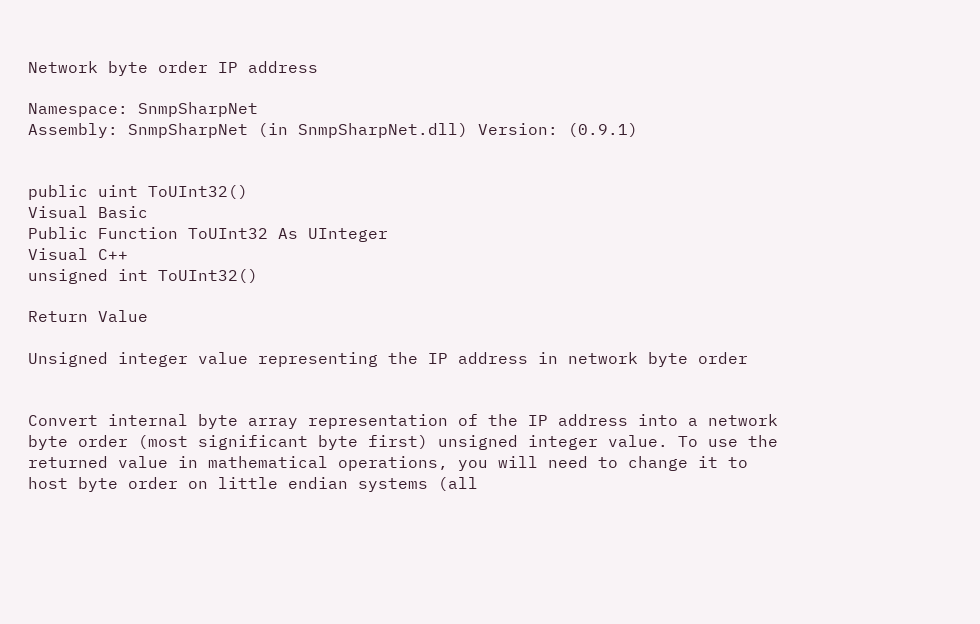Network byte order IP address

Namespace: SnmpSharpNet
Assembly: SnmpSharpNet (in SnmpSharpNet.dll) Version: (0.9.1)


public uint ToUInt32()
Visual Basic
Public Function ToUInt32 As UInteger
Visual C++
unsigned int ToUInt32()

Return Value

Unsigned integer value representing the IP address in network byte order


Convert internal byte array representation of the IP address into a network byte order (most significant byte first) unsigned integer value. To use the returned value in mathematical operations, you will need to change it to host byte order on little endian systems (all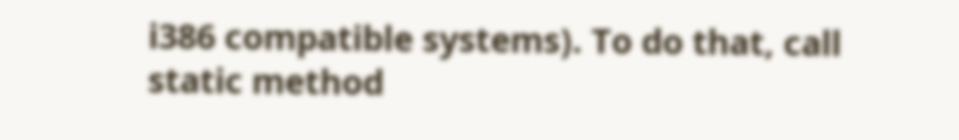i386 compatible systems). To do that, call static method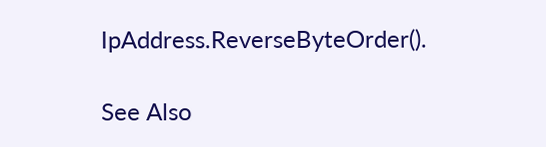IpAddress.ReverseByteOrder().

See Also